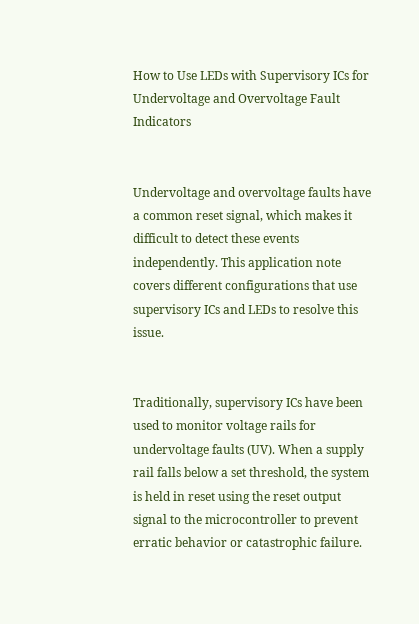How to Use LEDs with Supervisory ICs for Undervoltage and Overvoltage Fault Indicators


Undervoltage and overvoltage faults have a common reset signal, which makes it difficult to detect these events independently. This application note covers different configurations that use supervisory ICs and LEDs to resolve this issue.


Traditionally, supervisory ICs have been used to monitor voltage rails for undervoltage faults (UV). When a supply rail falls below a set threshold, the system is held in reset using the reset output signal to the microcontroller to prevent erratic behavior or catastrophic failure.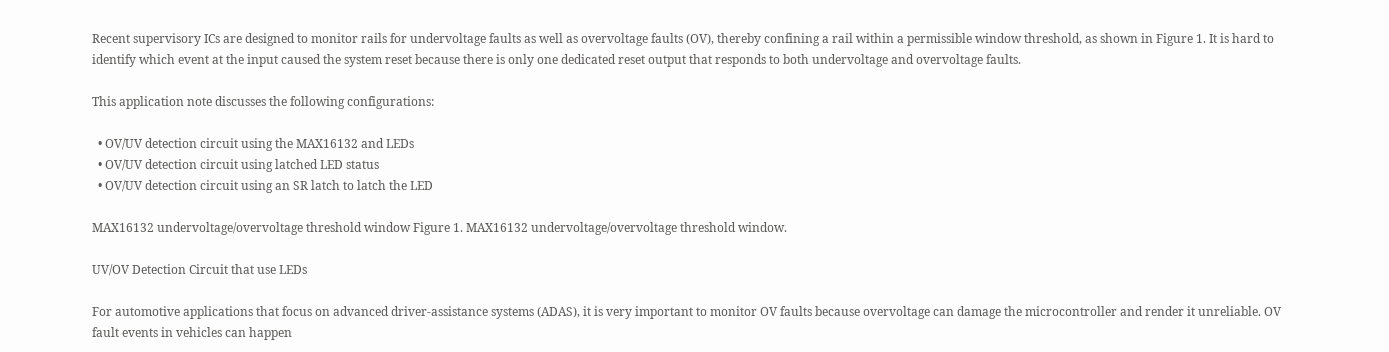Recent supervisory ICs are designed to monitor rails for undervoltage faults as well as overvoltage faults (OV), thereby confining a rail within a permissible window threshold, as shown in Figure 1. It is hard to identify which event at the input caused the system reset because there is only one dedicated reset output that responds to both undervoltage and overvoltage faults.

This application note discusses the following configurations:

  • OV/UV detection circuit using the MAX16132 and LEDs
  • OV/UV detection circuit using latched LED status
  • OV/UV detection circuit using an SR latch to latch the LED

MAX16132 undervoltage/overvoltage threshold window Figure 1. MAX16132 undervoltage/overvoltage threshold window.

UV/OV Detection Circuit that use LEDs

For automotive applications that focus on advanced driver-assistance systems (ADAS), it is very important to monitor OV faults because overvoltage can damage the microcontroller and render it unreliable. OV fault events in vehicles can happen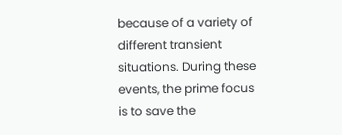because of a variety of different transient situations. During these events, the prime focus is to save the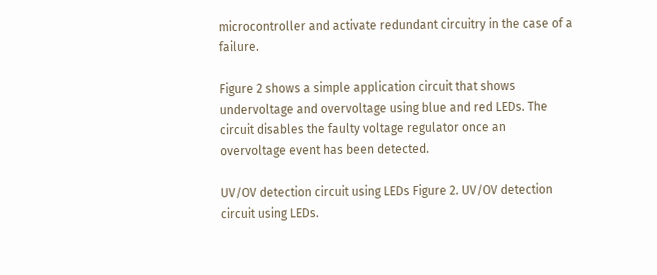microcontroller and activate redundant circuitry in the case of a failure.

Figure 2 shows a simple application circuit that shows undervoltage and overvoltage using blue and red LEDs. The circuit disables the faulty voltage regulator once an overvoltage event has been detected.

UV/OV detection circuit using LEDs Figure 2. UV/OV detection circuit using LEDs.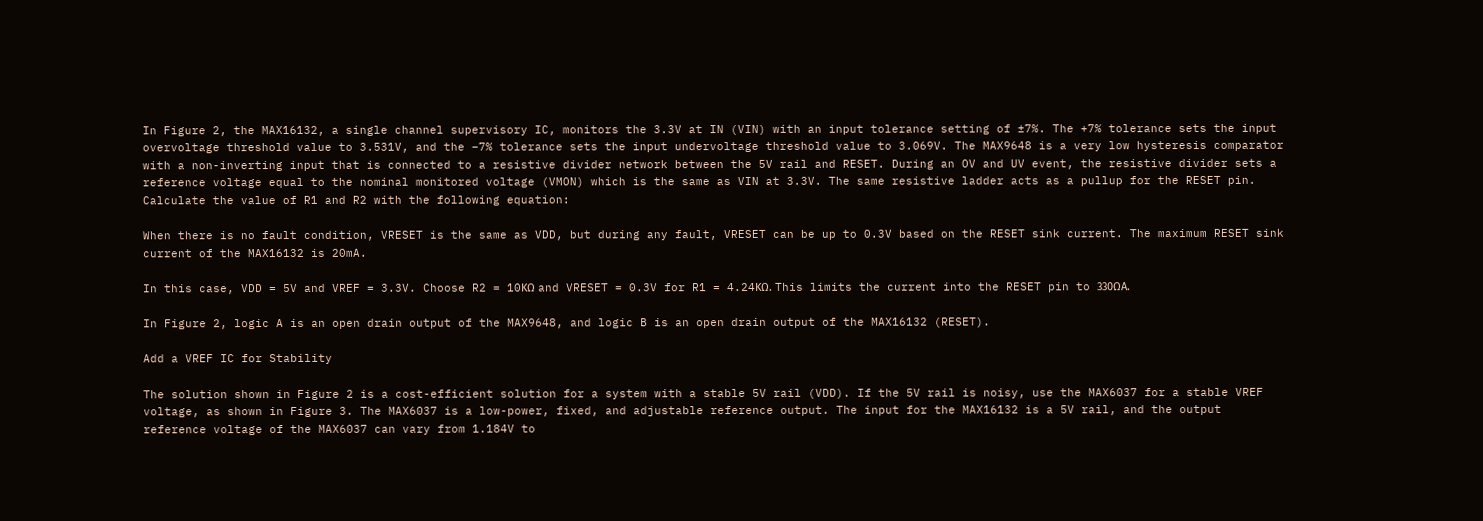In Figure 2, the MAX16132, a single channel supervisory IC, monitors the 3.3V at IN (VIN) with an input tolerance setting of ±7%. The +7% tolerance sets the input overvoltage threshold value to 3.531V, and the −7% tolerance sets the input undervoltage threshold value to 3.069V. The MAX9648 is a very low hysteresis comparator with a non-inverting input that is connected to a resistive divider network between the 5V rail and RESET. During an OV and UV event, the resistive divider sets a reference voltage equal to the nominal monitored voltage (VMON) which is the same as VIN at 3.3V. The same resistive ladder acts as a pullup for the RESET pin. Calculate the value of R1 and R2 with the following equation:

When there is no fault condition, VRESET is the same as VDD, but during any fault, VRESET can be up to 0.3V based on the RESET sink current. The maximum RESET sink current of the MAX16132 is 20mA.

In this case, VDD = 5V and VREF = 3.3V. Choose R2 = 10KΩ and VRESET = 0.3V for R1 = 4.24KΩ. This limits the current into the RESET pin to 330ΩA.

In Figure 2, logic A is an open drain output of the MAX9648, and logic B is an open drain output of the MAX16132 (RESET).

Add a VREF IC for Stability

The solution shown in Figure 2 is a cost-efficient solution for a system with a stable 5V rail (VDD). If the 5V rail is noisy, use the MAX6037 for a stable VREF voltage, as shown in Figure 3. The MAX6037 is a low-power, fixed, and adjustable reference output. The input for the MAX16132 is a 5V rail, and the output reference voltage of the MAX6037 can vary from 1.184V to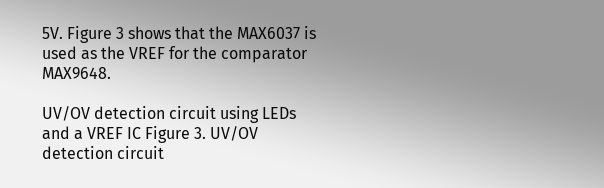5V. Figure 3 shows that the MAX6037 is used as the VREF for the comparator MAX9648.

UV/OV detection circuit using LEDs and a VREF IC Figure 3. UV/OV detection circuit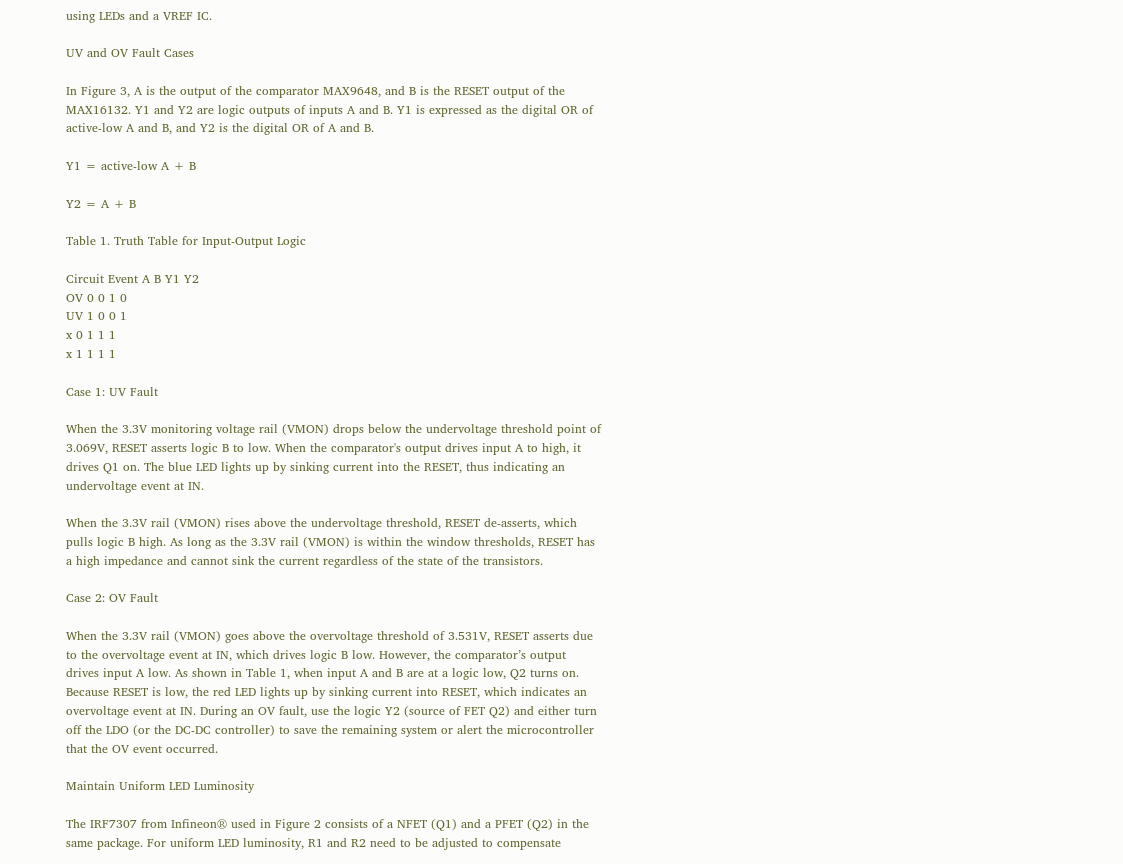using LEDs and a VREF IC.

UV and OV Fault Cases

In Figure 3, A is the output of the comparator MAX9648, and B is the RESET output of the MAX16132. Y1 and Y2 are logic outputs of inputs A and B. Y1 is expressed as the digital OR of active-low A and B, and Y2 is the digital OR of A and B.

Y1 = active-low A + B

Y2 = A + B

Table 1. Truth Table for Input-Output Logic

Circuit Event A B Y1 Y2
OV 0 0 1 0
UV 1 0 0 1
x 0 1 1 1
x 1 1 1 1

Case 1: UV Fault

When the 3.3V monitoring voltage rail (VMON) drops below the undervoltage threshold point of 3.069V, RESET asserts logic B to low. When the comparator's output drives input A to high, it drives Q1 on. The blue LED lights up by sinking current into the RESET, thus indicating an undervoltage event at IN.

When the 3.3V rail (VMON) rises above the undervoltage threshold, RESET de-asserts, which pulls logic B high. As long as the 3.3V rail (VMON) is within the window thresholds, RESET has a high impedance and cannot sink the current regardless of the state of the transistors.

Case 2: OV Fault

When the 3.3V rail (VMON) goes above the overvoltage threshold of 3.531V, RESET asserts due to the overvoltage event at IN, which drives logic B low. However, the comparator’s output drives input A low. As shown in Table 1, when input A and B are at a logic low, Q2 turns on. Because RESET is low, the red LED lights up by sinking current into RESET, which indicates an overvoltage event at IN. During an OV fault, use the logic Y2 (source of FET Q2) and either turn off the LDO (or the DC-DC controller) to save the remaining system or alert the microcontroller that the OV event occurred.

Maintain Uniform LED Luminosity

The IRF7307 from Infineon® used in Figure 2 consists of a NFET (Q1) and a PFET (Q2) in the same package. For uniform LED luminosity, R1 and R2 need to be adjusted to compensate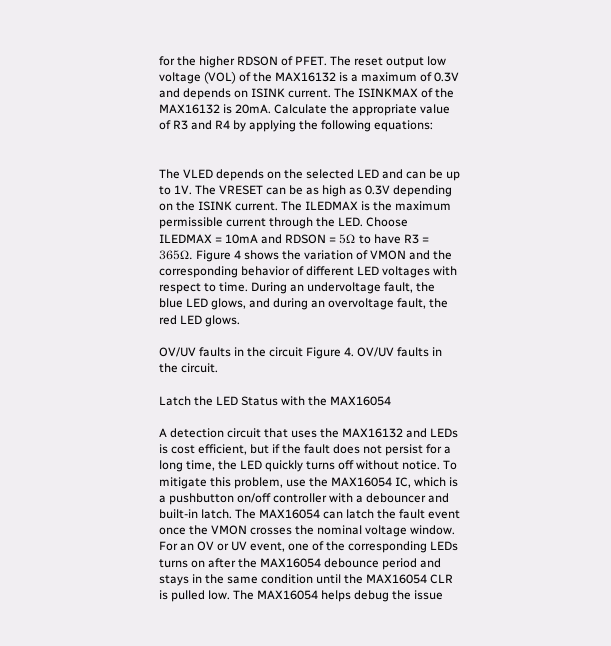for the higher RDSON of PFET. The reset output low voltage (VOL) of the MAX16132 is a maximum of 0.3V and depends on ISINK current. The ISINKMAX of the MAX16132 is 20mA. Calculate the appropriate value of R3 and R4 by applying the following equations:


The VLED depends on the selected LED and can be up to 1V. The VRESET can be as high as 0.3V depending on the ISINK current. The ILEDMAX is the maximum permissible current through the LED. Choose ILEDMAX = 10mA and RDSON = 5Ω to have R3 = 365Ω. Figure 4 shows the variation of VMON and the corresponding behavior of different LED voltages with respect to time. During an undervoltage fault, the blue LED glows, and during an overvoltage fault, the red LED glows.

OV/UV faults in the circuit Figure 4. OV/UV faults in the circuit.

Latch the LED Status with the MAX16054

A detection circuit that uses the MAX16132 and LEDs is cost efficient, but if the fault does not persist for a long time, the LED quickly turns off without notice. To mitigate this problem, use the MAX16054 IC, which is a pushbutton on/off controller with a debouncer and built-in latch. The MAX16054 can latch the fault event once the VMON crosses the nominal voltage window. For an OV or UV event, one of the corresponding LEDs turns on after the MAX16054 debounce period and stays in the same condition until the MAX16054 CLR is pulled low. The MAX16054 helps debug the issue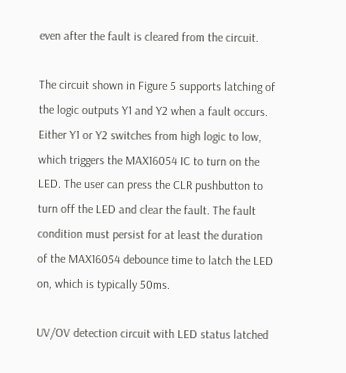even after the fault is cleared from the circuit.

The circuit shown in Figure 5 supports latching of the logic outputs Y1 and Y2 when a fault occurs. Either Y1 or Y2 switches from high logic to low, which triggers the MAX16054 IC to turn on the LED. The user can press the CLR pushbutton to turn off the LED and clear the fault. The fault condition must persist for at least the duration of the MAX16054 debounce time to latch the LED on, which is typically 50ms.

UV/OV detection circuit with LED status latched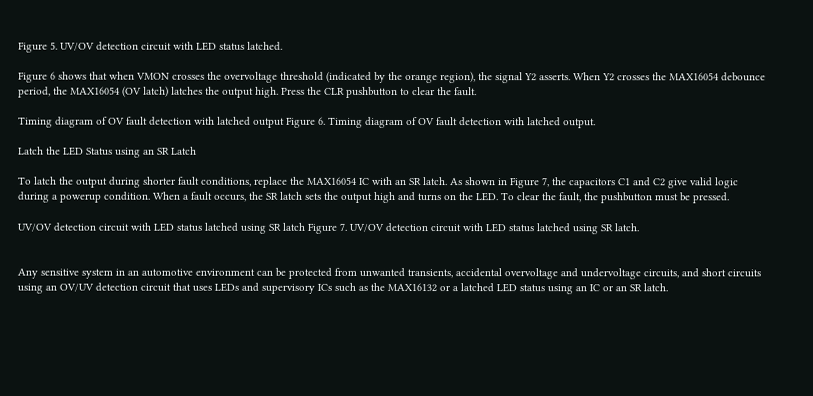Figure 5. UV/OV detection circuit with LED status latched.

Figure 6 shows that when VMON crosses the overvoltage threshold (indicated by the orange region), the signal Y2 asserts. When Y2 crosses the MAX16054 debounce period, the MAX16054 (OV latch) latches the output high. Press the CLR pushbutton to clear the fault.

Timing diagram of OV fault detection with latched output Figure 6. Timing diagram of OV fault detection with latched output.

Latch the LED Status using an SR Latch

To latch the output during shorter fault conditions, replace the MAX16054 IC with an SR latch. As shown in Figure 7, the capacitors C1 and C2 give valid logic during a powerup condition. When a fault occurs, the SR latch sets the output high and turns on the LED. To clear the fault, the pushbutton must be pressed.

UV/OV detection circuit with LED status latched using SR latch Figure 7. UV/OV detection circuit with LED status latched using SR latch.


Any sensitive system in an automotive environment can be protected from unwanted transients, accidental overvoltage and undervoltage circuits, and short circuits using an OV/UV detection circuit that uses LEDs and supervisory ICs such as the MAX16132 or a latched LED status using an IC or an SR latch.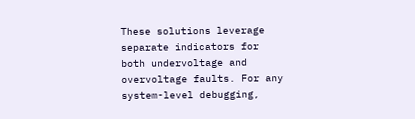These solutions leverage separate indicators for both undervoltage and overvoltage faults. For any system-level debugging,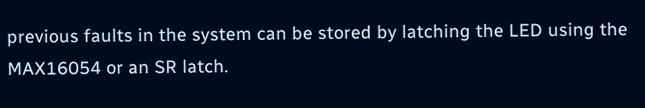previous faults in the system can be stored by latching the LED using the MAX16054 or an SR latch.